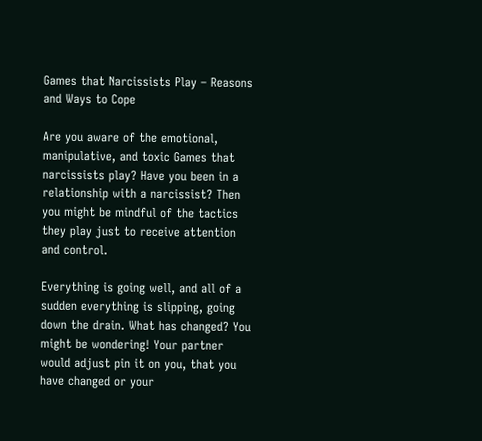Games that Narcissists Play – Reasons and Ways to Cope

Are you aware of the emotional, manipulative, and toxic Games that narcissists play? Have you been in a relationship with a narcissist? Then you might be mindful of the tactics they play just to receive attention and control.

Everything is going well, and all of a sudden everything is slipping, going down the drain. What has changed? You might be wondering! Your partner would adjust pin it on you, that you have changed or your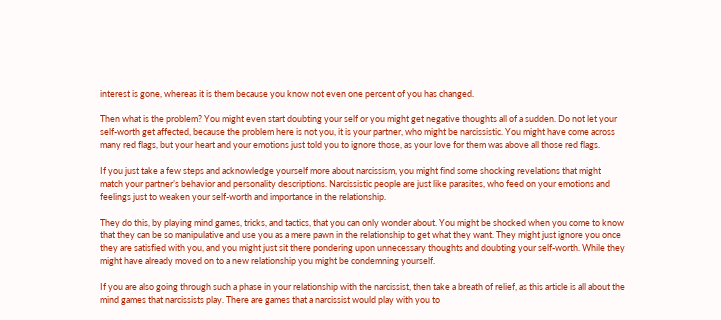interest is gone, whereas it is them because you know not even one percent of you has changed.

Then what is the problem? You might even start doubting your self or you might get negative thoughts all of a sudden. Do not let your self-worth get affected, because the problem here is not you, it is your partner, who might be narcissistic. You might have come across many red flags, but your heart and your emotions just told you to ignore those, as your love for them was above all those red flags.

If you just take a few steps and acknowledge yourself more about narcissism, you might find some shocking revelations that might match your partner’s behavior and personality descriptions. Narcissistic people are just like parasites, who feed on your emotions and feelings just to weaken your self-worth and importance in the relationship.

They do this, by playing mind games, tricks, and tactics, that you can only wonder about. You might be shocked when you come to know that they can be so manipulative and use you as a mere pawn in the relationship to get what they want. They might just ignore you once they are satisfied with you, and you might just sit there pondering upon unnecessary thoughts and doubting your self-worth. While they might have already moved on to a new relationship you might be condemning yourself.

If you are also going through such a phase in your relationship with the narcissist, then take a breath of relief, as this article is all about the mind games that narcissists play. There are games that a narcissist would play with you to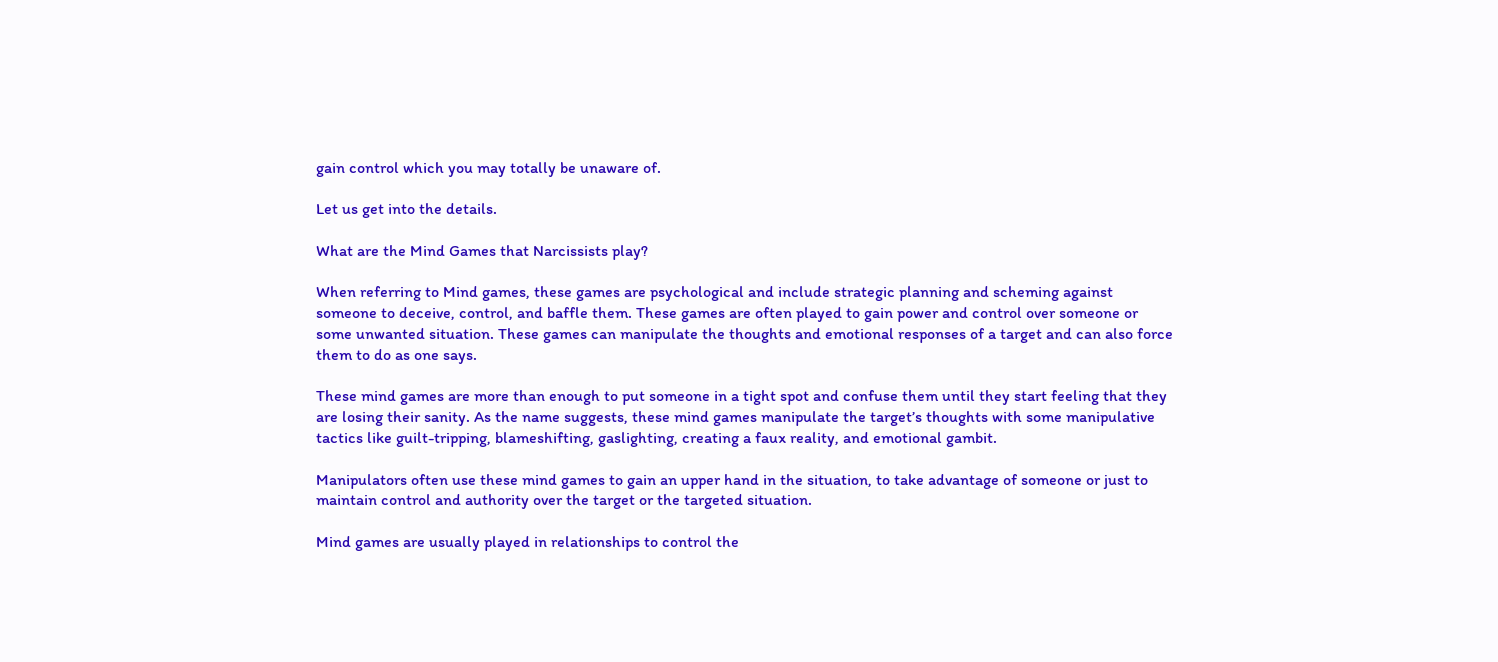gain control which you may totally be unaware of.

Let us get into the details.

What are the Mind Games that Narcissists play?

When referring to Mind games, these games are psychological and include strategic planning and scheming against someone to deceive, control, and baffle them. These games are often played to gain power and control over someone or some unwanted situation. These games can manipulate the thoughts and emotional responses of a target and can also force them to do as one says.

These mind games are more than enough to put someone in a tight spot and confuse them until they start feeling that they are losing their sanity. As the name suggests, these mind games manipulate the target’s thoughts with some manipulative tactics like guilt-tripping, blameshifting, gaslighting, creating a faux reality, and emotional gambit.

Manipulators often use these mind games to gain an upper hand in the situation, to take advantage of someone or just to maintain control and authority over the target or the targeted situation.

Mind games are usually played in relationships to control the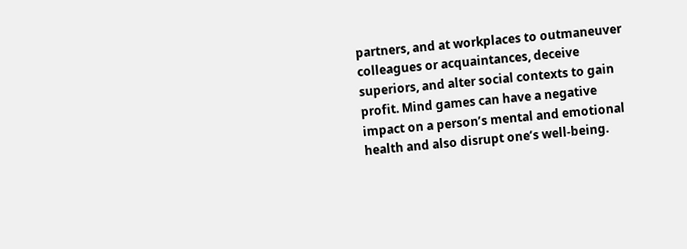partners, and at workplaces to outmaneuver colleagues or acquaintances, deceive superiors, and alter social contexts to gain profit. Mind games can have a negative impact on a person’s mental and emotional health and also disrupt one’s well-being.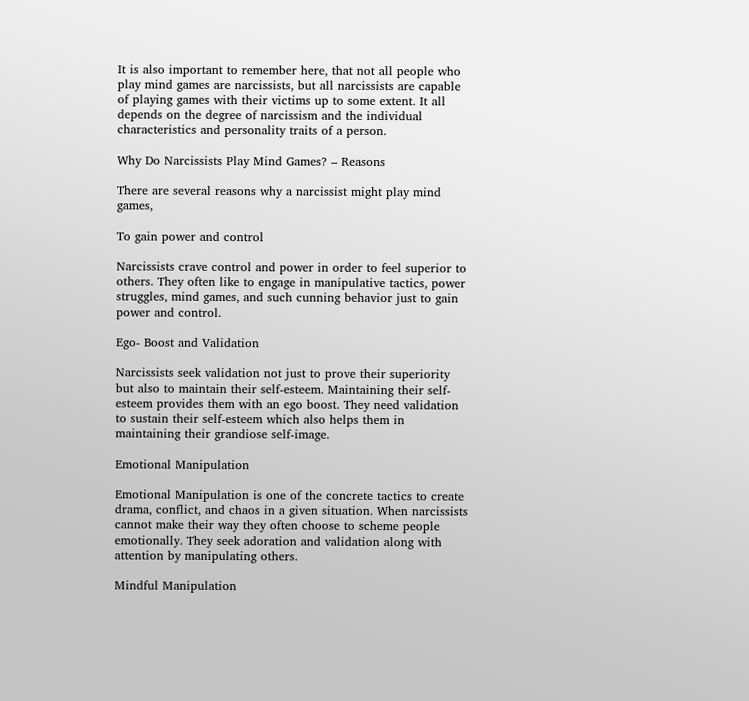It is also important to remember here, that not all people who play mind games are narcissists, but all narcissists are capable of playing games with their victims up to some extent. It all depends on the degree of narcissism and the individual characteristics and personality traits of a person.

Why Do Narcissists Play Mind Games? – Reasons

There are several reasons why a narcissist might play mind games,

To gain power and control

Narcissists crave control and power in order to feel superior to others. They often like to engage in manipulative tactics, power struggles, mind games, and such cunning behavior just to gain power and control.

Ego- Boost and Validation

Narcissists seek validation not just to prove their superiority but also to maintain their self-esteem. Maintaining their self-esteem provides them with an ego boost. They need validation to sustain their self-esteem which also helps them in maintaining their grandiose self-image.

Emotional Manipulation

Emotional Manipulation is one of the concrete tactics to create drama, conflict, and chaos in a given situation. When narcissists cannot make their way they often choose to scheme people emotionally. They seek adoration and validation along with attention by manipulating others.

Mindful Manipulation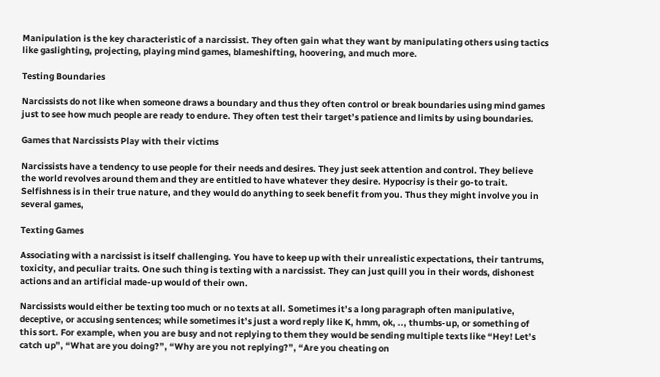Manipulation is the key characteristic of a narcissist. They often gain what they want by manipulating others using tactics like gaslighting, projecting, playing mind games, blameshifting, hoovering, and much more.

Testing Boundaries

Narcissists do not like when someone draws a boundary and thus they often control or break boundaries using mind games just to see how much people are ready to endure. They often test their target’s patience and limits by using boundaries.

Games that Narcissists Play with their victims

Narcissists have a tendency to use people for their needs and desires. They just seek attention and control. They believe the world revolves around them and they are entitled to have whatever they desire. Hypocrisy is their go-to trait. Selfishness is in their true nature, and they would do anything to seek benefit from you. Thus they might involve you in several games,

Texting Games

Associating with a narcissist is itself challenging. You have to keep up with their unrealistic expectations, their tantrums, toxicity, and peculiar traits. One such thing is texting with a narcissist. They can just quill you in their words, dishonest actions and an artificial made-up would of their own.

Narcissists would either be texting too much or no texts at all. Sometimes it’s a long paragraph often manipulative, deceptive, or accusing sentences; while sometimes it’s just a word reply like K, hmm, ok, .., thumbs-up, or something of this sort. For example, when you are busy and not replying to them they would be sending multiple texts like “Hey! Let’s catch up”, “What are you doing?”, “Why are you not replying?”, “Are you cheating on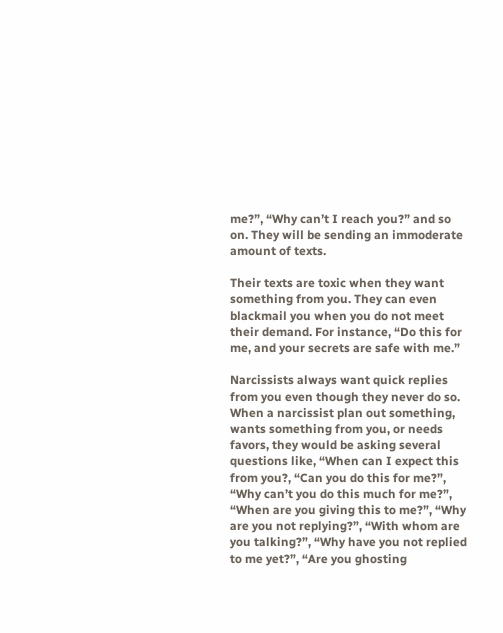me?”, “Why can’t I reach you?” and so on. They will be sending an immoderate amount of texts.

Their texts are toxic when they want something from you. They can even blackmail you when you do not meet their demand. For instance, “Do this for me, and your secrets are safe with me.”

Narcissists always want quick replies from you even though they never do so. When a narcissist plan out something, wants something from you, or needs favors, they would be asking several questions like, “When can I expect this from you?, “Can you do this for me?”, “Why can’t you do this much for me?”, “When are you giving this to me?”, “Why are you not replying?”, “With whom are you talking?”, “Why have you not replied to me yet?”, “Are you ghosting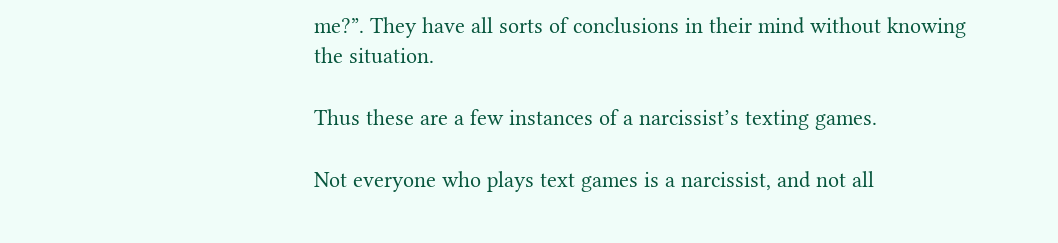me?”. They have all sorts of conclusions in their mind without knowing the situation.

Thus these are a few instances of a narcissist’s texting games.

Not everyone who plays text games is a narcissist, and not all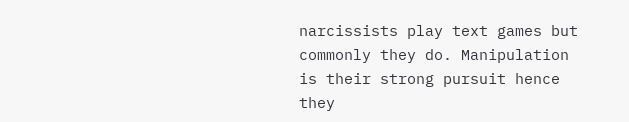narcissists play text games but commonly they do. Manipulation is their strong pursuit hence they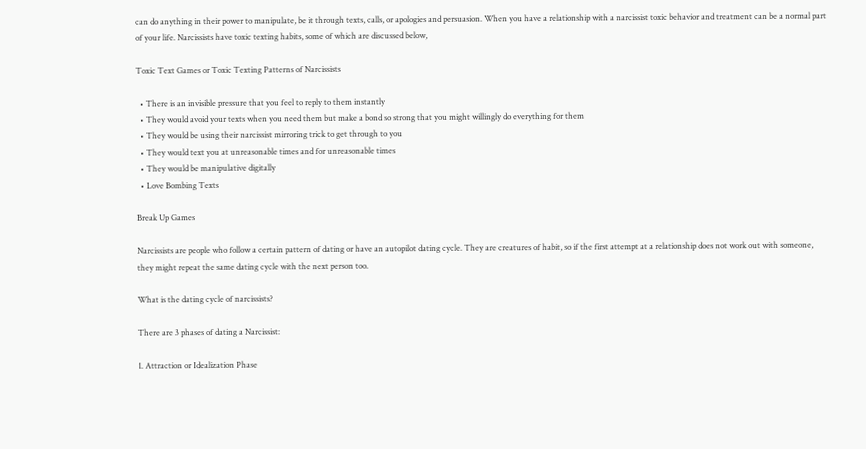can do anything in their power to manipulate, be it through texts, calls, or apologies and persuasion. When you have a relationship with a narcissist toxic behavior and treatment can be a normal part of your life. Narcissists have toxic texting habits, some of which are discussed below,

Toxic Text Games or Toxic Texting Patterns of Narcissists

  • There is an invisible pressure that you feel to reply to them instantly
  • They would avoid your texts when you need them but make a bond so strong that you might willingly do everything for them
  • They would be using their narcissist mirroring trick to get through to you
  • They would text you at unreasonable times and for unreasonable times
  • They would be manipulative digitally
  • Love Bombing Texts

Break Up Games

Narcissists are people who follow a certain pattern of dating or have an autopilot dating cycle. They are creatures of habit, so if the first attempt at a relationship does not work out with someone, they might repeat the same dating cycle with the next person too.

What is the dating cycle of narcissists?

There are 3 phases of dating a Narcissist:

1. Attraction or Idealization Phase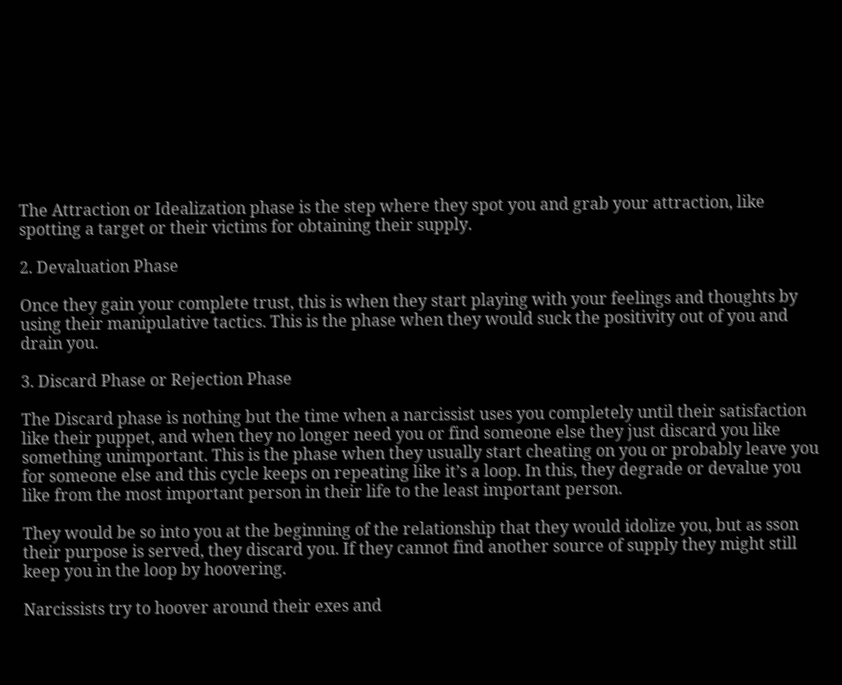The Attraction or Idealization phase is the step where they spot you and grab your attraction, like spotting a target or their victims for obtaining their supply.

2. Devaluation Phase

Once they gain your complete trust, this is when they start playing with your feelings and thoughts by using their manipulative tactics. This is the phase when they would suck the positivity out of you and drain you.

3. Discard Phase or Rejection Phase

The Discard phase is nothing but the time when a narcissist uses you completely until their satisfaction like their puppet, and when they no longer need you or find someone else they just discard you like something unimportant. This is the phase when they usually start cheating on you or probably leave you for someone else and this cycle keeps on repeating like it’s a loop. In this, they degrade or devalue you like from the most important person in their life to the least important person.

They would be so into you at the beginning of the relationship that they would idolize you, but as sson their purpose is served, they discard you. If they cannot find another source of supply they might still keep you in the loop by hoovering.

Narcissists try to hoover around their exes and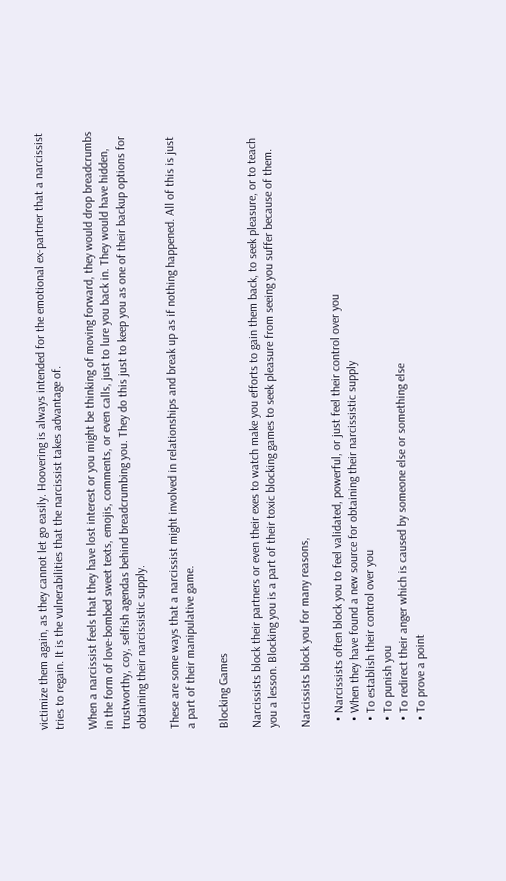victimize them again, as they cannot let go easily. Hoovering is always intended for the emotional ex-partner that a narcissist tries to regain. It is the vulnerabilities that the narcissist takes advantage of.

When a narcissist feels that they have lost interest or you might be thinking of moving forward, they would drop breadcrumbs in the form of love-bombed sweet texts, emojis, comments, or even calls, just to lure you back in. They would have hidden, trustworthy, coy, selfish agendas behind breadcrumbing you. They do this just to keep you as one of their backup options for obtaining their narcissistic supply.

These are some ways that a narcissist might involved in relationships and break up as if nothing happened. All of this is just a part of their manipulative game.

Blocking Games

Narcissists block their partners or even their exes to watch make you efforts to gain them back, to seek pleasure, or to teach you a lesson. Blocking you is a part of their toxic blocking games to seek pleasure from seeing you suffer because of them.

Narcissists block you for many reasons,

  • Narcissists often block you to feel validated, powerful, or just feel their control over you
  • When they have found a new source for obtaining their narcissistic supply
  • To establish their control over you
  • To punish you
  • To redirect their anger which is caused by someone else or something else
  • To prove a point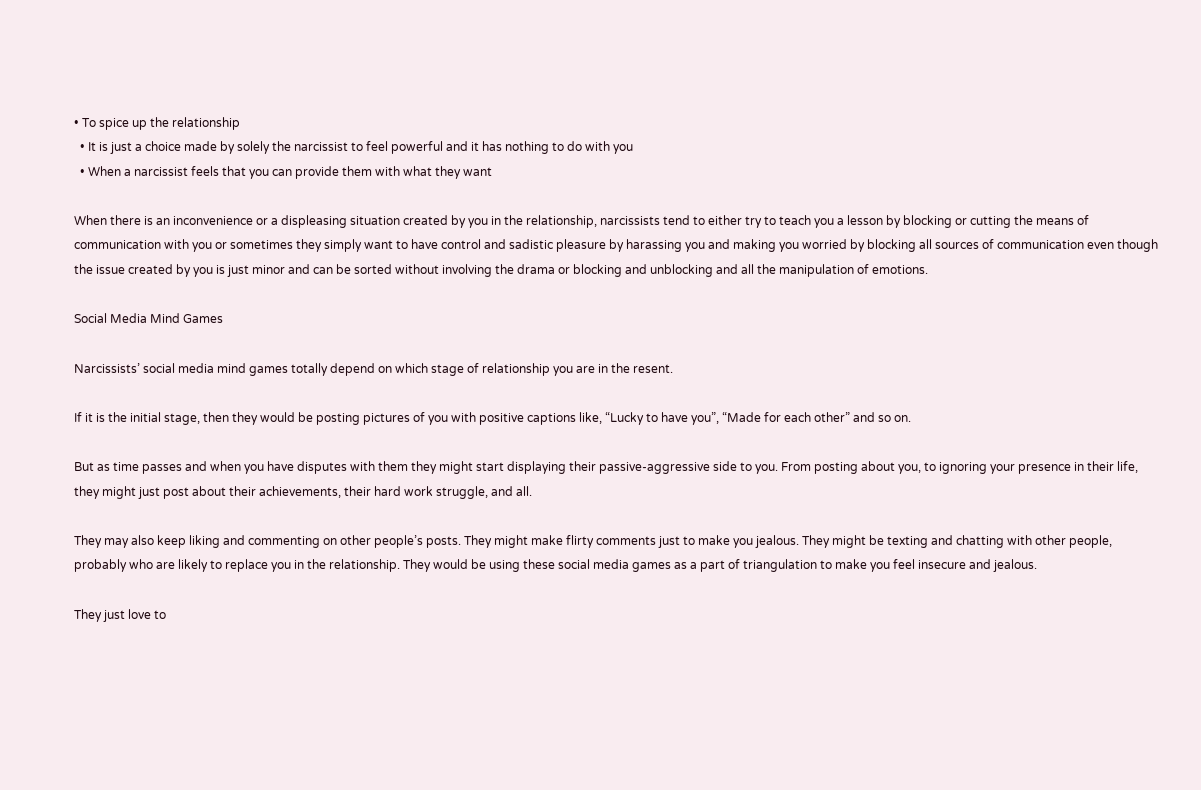• To spice up the relationship
  • It is just a choice made by solely the narcissist to feel powerful and it has nothing to do with you
  • When a narcissist feels that you can provide them with what they want

When there is an inconvenience or a displeasing situation created by you in the relationship, narcissists tend to either try to teach you a lesson by blocking or cutting the means of communication with you or sometimes they simply want to have control and sadistic pleasure by harassing you and making you worried by blocking all sources of communication even though the issue created by you is just minor and can be sorted without involving the drama or blocking and unblocking and all the manipulation of emotions.

Social Media Mind Games

Narcissists’ social media mind games totally depend on which stage of relationship you are in the resent.

If it is the initial stage, then they would be posting pictures of you with positive captions like, “Lucky to have you”, “Made for each other” and so on.

But as time passes and when you have disputes with them they might start displaying their passive-aggressive side to you. From posting about you, to ignoring your presence in their life, they might just post about their achievements, their hard work struggle, and all.

They may also keep liking and commenting on other people’s posts. They might make flirty comments just to make you jealous. They might be texting and chatting with other people, probably who are likely to replace you in the relationship. They would be using these social media games as a part of triangulation to make you feel insecure and jealous.

They just love to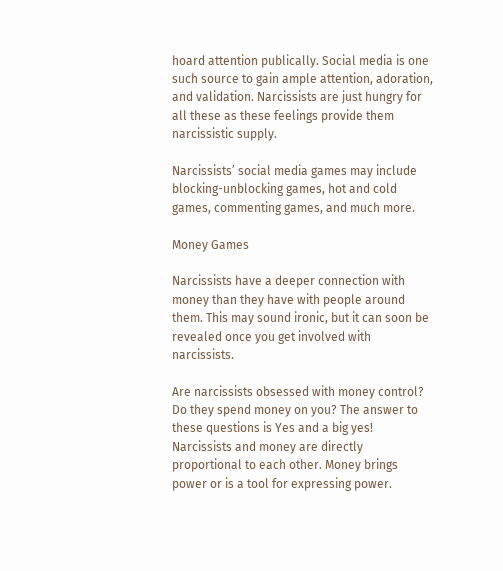hoard attention publically. Social media is one such source to gain ample attention, adoration, and validation. Narcissists are just hungry for all these as these feelings provide them narcissistic supply.

Narcissists’ social media games may include blocking-unblocking games, hot and cold games, commenting games, and much more.

Money Games

Narcissists have a deeper connection with money than they have with people around them. This may sound ironic, but it can soon be revealed once you get involved with narcissists.

Are narcissists obsessed with money control? Do they spend money on you? The answer to these questions is Yes and a big yes! Narcissists and money are directly proportional to each other. Money brings power or is a tool for expressing power.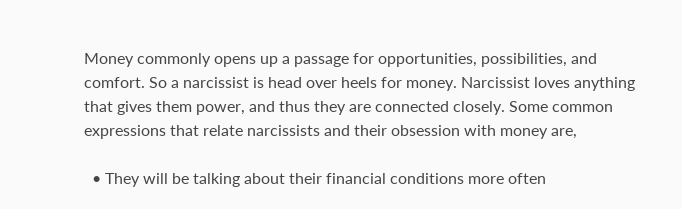Money commonly opens up a passage for opportunities, possibilities, and comfort. So a narcissist is head over heels for money. Narcissist loves anything that gives them power, and thus they are connected closely. Some common expressions that relate narcissists and their obsession with money are,

  • They will be talking about their financial conditions more often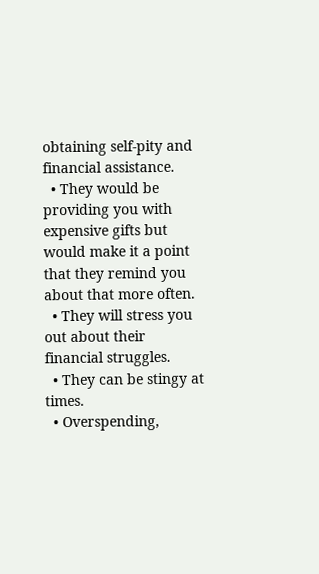obtaining self-pity and financial assistance.
  • They would be providing you with expensive gifts but would make it a point that they remind you about that more often.
  • They will stress you out about their financial struggles.
  • They can be stingy at times.
  • Overspending,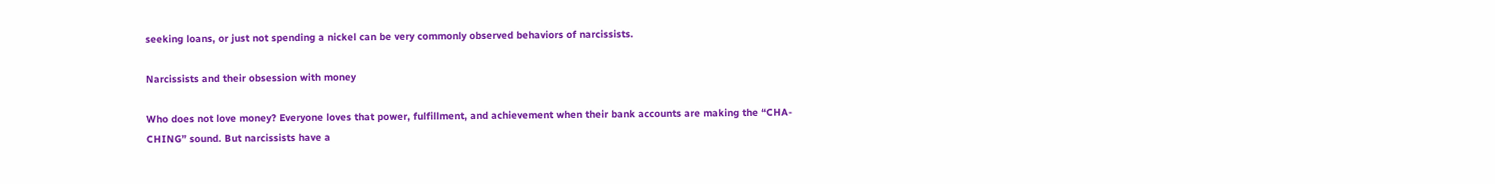seeking loans, or just not spending a nickel can be very commonly observed behaviors of narcissists.

Narcissists and their obsession with money

Who does not love money? Everyone loves that power, fulfillment, and achievement when their bank accounts are making the “CHA-CHING” sound. But narcissists have a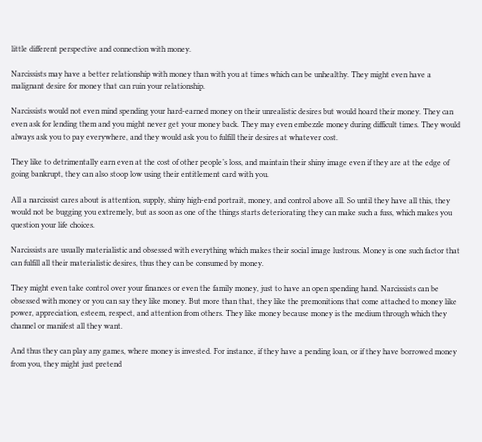little different perspective and connection with money.

Narcissists may have a better relationship with money than with you at times which can be unhealthy. They might even have a malignant desire for money that can ruin your relationship.

Narcissists would not even mind spending your hard-earned money on their unrealistic desires but would hoard their money. They can even ask for lending them and you might never get your money back. They may even embezzle money during difficult times. They would always ask you to pay everywhere, and they would ask you to fulfill their desires at whatever cost.

They like to detrimentally earn even at the cost of other people’s loss, and maintain their shiny image even if they are at the edge of going bankrupt, they can also stoop low using their entitlement card with you.

All a narcissist cares about is attention, supply, shiny high-end portrait, money, and control above all. So until they have all this, they would not be bugging you extremely, but as soon as one of the things starts deteriorating they can make such a fuss, which makes you question your life choices.

Narcissists are usually materialistic and obsessed with everything which makes their social image lustrous. Money is one such factor that can fulfill all their materialistic desires, thus they can be consumed by money.

They might even take control over your finances or even the family money, just to have an open spending hand. Narcissists can be obsessed with money or you can say they like money. But more than that, they like the premonitions that come attached to money like power, appreciation, esteem, respect, and attention from others. They like money because money is the medium through which they channel or manifest all they want.

And thus they can play any games, where money is invested. For instance, if they have a pending loan, or if they have borrowed money from you, they might just pretend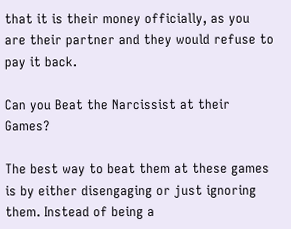that it is their money officially, as you are their partner and they would refuse to pay it back.

Can you Beat the Narcissist at their Games?

The best way to beat them at these games is by either disengaging or just ignoring them. Instead of being a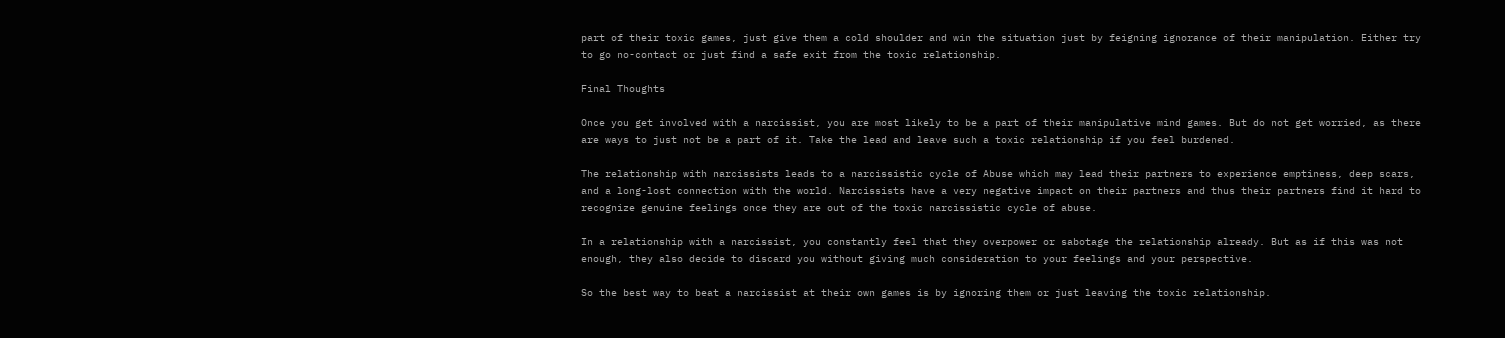part of their toxic games, just give them a cold shoulder and win the situation just by feigning ignorance of their manipulation. Either try to go no-contact or just find a safe exit from the toxic relationship.

Final Thoughts

Once you get involved with a narcissist, you are most likely to be a part of their manipulative mind games. But do not get worried, as there are ways to just not be a part of it. Take the lead and leave such a toxic relationship if you feel burdened.

The relationship with narcissists leads to a narcissistic cycle of Abuse which may lead their partners to experience emptiness, deep scars, and a long-lost connection with the world. Narcissists have a very negative impact on their partners and thus their partners find it hard to recognize genuine feelings once they are out of the toxic narcissistic cycle of abuse.

In a relationship with a narcissist, you constantly feel that they overpower or sabotage the relationship already. But as if this was not enough, they also decide to discard you without giving much consideration to your feelings and your perspective.

So the best way to beat a narcissist at their own games is by ignoring them or just leaving the toxic relationship.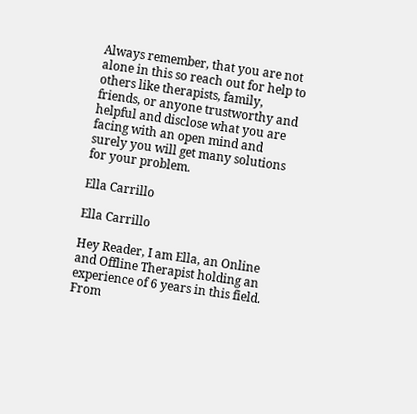Always remember, that you are not alone in this so reach out for help to others like therapists, family, friends, or anyone trustworthy and helpful and disclose what you are facing with an open mind and surely you will get many solutions for your problem.

Ella Carrillo

Ella Carrillo

Hey Reader, I am Ella, an Online and Offline Therapist holding an experience of 6 years in this field. From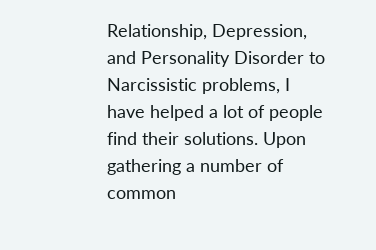Relationship, Depression, and Personality Disorder to Narcissistic problems, I have helped a lot of people find their solutions. Upon gathering a number of common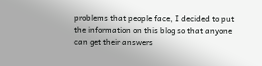problems that people face, I decided to put the information on this blog so that anyone can get their answers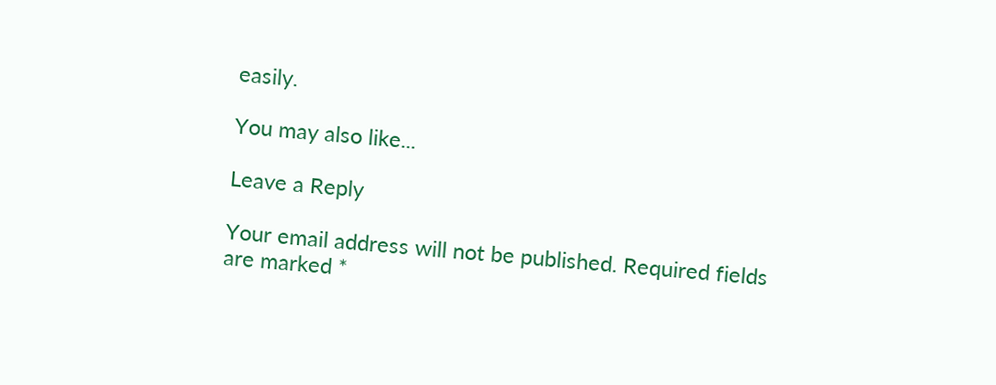easily.

You may also like...

Leave a Reply

Your email address will not be published. Required fields are marked *